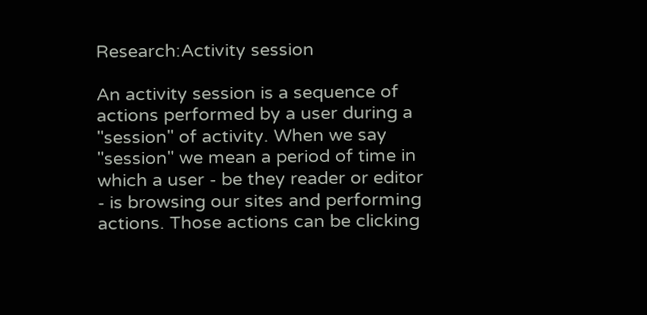Research:Activity session

An activity session is a sequence of actions performed by a user during a "session" of activity. When we say "session" we mean a period of time in which a user - be they reader or editor - is browsing our sites and performing actions. Those actions can be clicking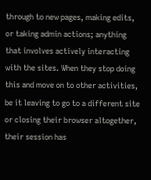through to new pages, making edits, or taking admin actions; anything that involves actively interacting with the sites. When they stop doing this and move on to other activities, be it leaving to go to a different site or closing their browser altogether, their session has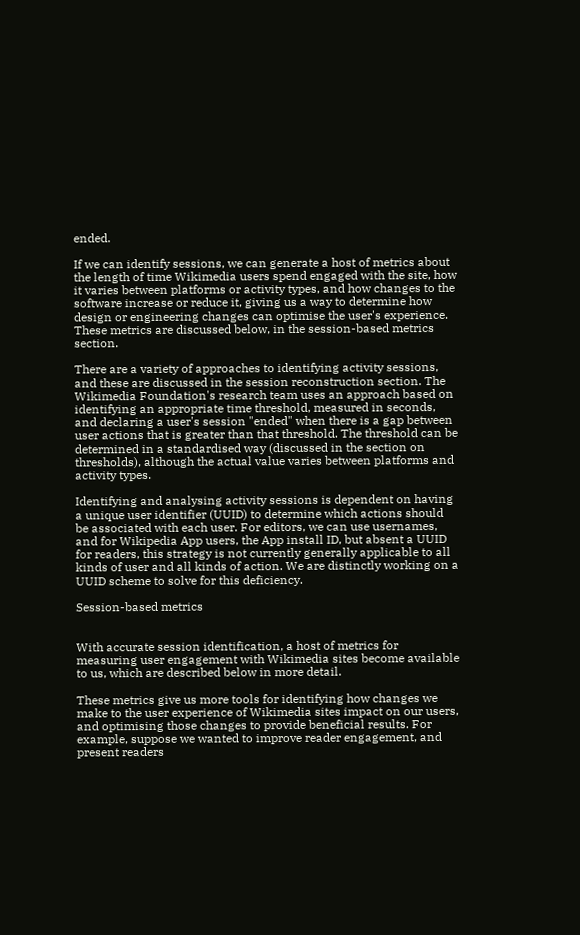ended.

If we can identify sessions, we can generate a host of metrics about the length of time Wikimedia users spend engaged with the site, how it varies between platforms or activity types, and how changes to the software increase or reduce it, giving us a way to determine how design or engineering changes can optimise the user's experience. These metrics are discussed below, in the session-based metrics section.

There are a variety of approaches to identifying activity sessions, and these are discussed in the session reconstruction section. The Wikimedia Foundation's research team uses an approach based on identifying an appropriate time threshold, measured in seconds, and declaring a user's session "ended" when there is a gap between user actions that is greater than that threshold. The threshold can be determined in a standardised way (discussed in the section on thresholds), although the actual value varies between platforms and activity types.

Identifying and analysing activity sessions is dependent on having a unique user identifier (UUID) to determine which actions should be associated with each user. For editors, we can use usernames, and for Wikipedia App users, the App install ID, but absent a UUID for readers, this strategy is not currently generally applicable to all kinds of user and all kinds of action. We are distinctly working on a UUID scheme to solve for this deficiency.

Session-based metrics


With accurate session identification, a host of metrics for measuring user engagement with Wikimedia sites become available to us, which are described below in more detail.

These metrics give us more tools for identifying how changes we make to the user experience of Wikimedia sites impact on our users, and optimising those changes to provide beneficial results. For example, suppose we wanted to improve reader engagement, and present readers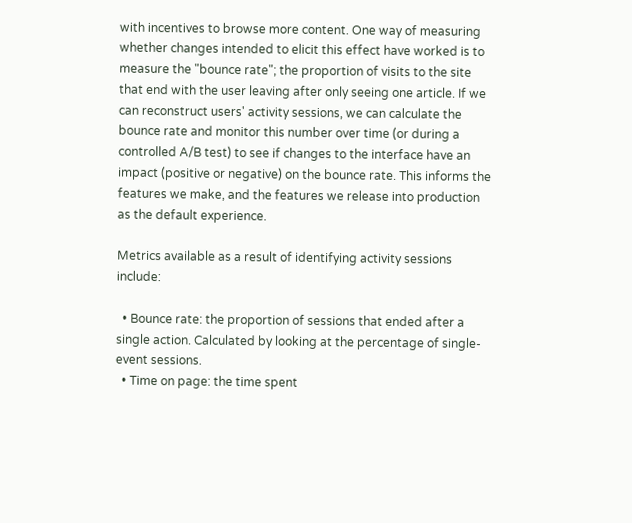with incentives to browse more content. One way of measuring whether changes intended to elicit this effect have worked is to measure the "bounce rate"; the proportion of visits to the site that end with the user leaving after only seeing one article. If we can reconstruct users' activity sessions, we can calculate the bounce rate and monitor this number over time (or during a controlled A/B test) to see if changes to the interface have an impact (positive or negative) on the bounce rate. This informs the features we make, and the features we release into production as the default experience.

Metrics available as a result of identifying activity sessions include:

  • Bounce rate: the proportion of sessions that ended after a single action. Calculated by looking at the percentage of single-event sessions.
  • Time on page: the time spent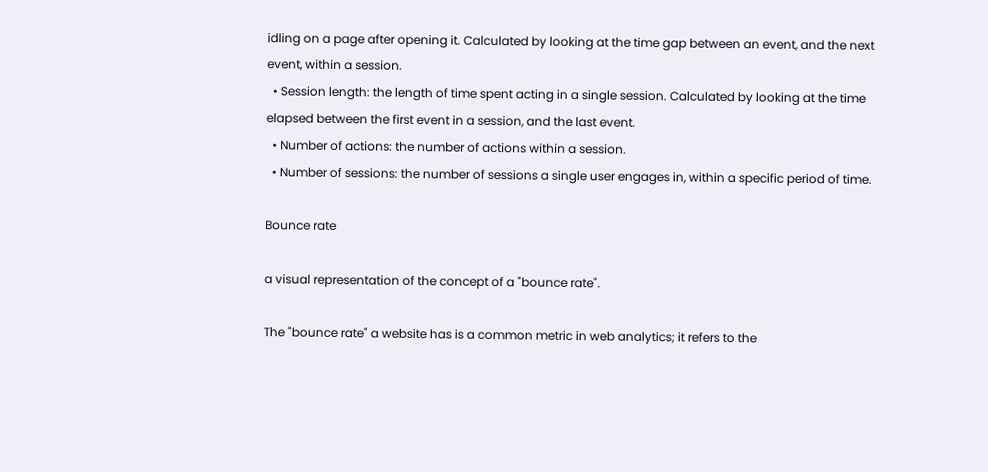idling on a page after opening it. Calculated by looking at the time gap between an event, and the next event, within a session.
  • Session length: the length of time spent acting in a single session. Calculated by looking at the time elapsed between the first event in a session, and the last event.
  • Number of actions: the number of actions within a session.
  • Number of sessions: the number of sessions a single user engages in, within a specific period of time.

Bounce rate

a visual representation of the concept of a "bounce rate".

The "bounce rate" a website has is a common metric in web analytics; it refers to the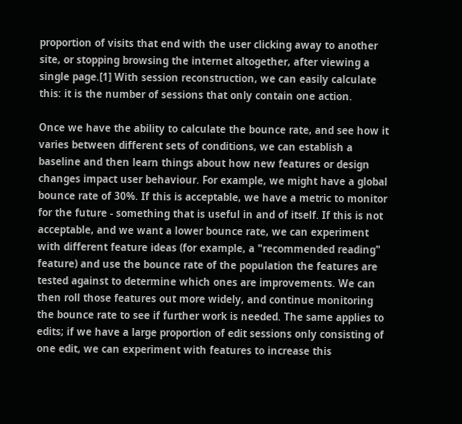proportion of visits that end with the user clicking away to another site, or stopping browsing the internet altogether, after viewing a single page.[1] With session reconstruction, we can easily calculate this: it is the number of sessions that only contain one action.

Once we have the ability to calculate the bounce rate, and see how it varies between different sets of conditions, we can establish a baseline and then learn things about how new features or design changes impact user behaviour. For example, we might have a global bounce rate of 30%. If this is acceptable, we have a metric to monitor for the future - something that is useful in and of itself. If this is not acceptable, and we want a lower bounce rate, we can experiment with different feature ideas (for example, a "recommended reading" feature) and use the bounce rate of the population the features are tested against to determine which ones are improvements. We can then roll those features out more widely, and continue monitoring the bounce rate to see if further work is needed. The same applies to edits; if we have a large proportion of edit sessions only consisting of one edit, we can experiment with features to increase this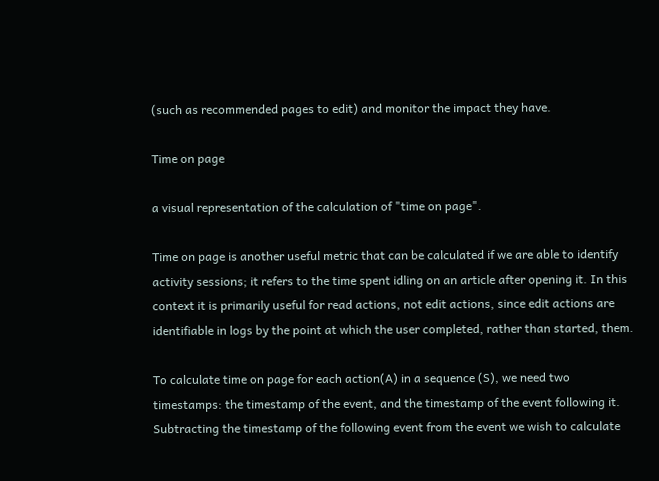(such as recommended pages to edit) and monitor the impact they have.

Time on page

a visual representation of the calculation of "time on page".

Time on page is another useful metric that can be calculated if we are able to identify activity sessions; it refers to the time spent idling on an article after opening it. In this context it is primarily useful for read actions, not edit actions, since edit actions are identifiable in logs by the point at which the user completed, rather than started, them.

To calculate time on page for each action(A) in a sequence (S), we need two timestamps: the timestamp of the event, and the timestamp of the event following it. Subtracting the timestamp of the following event from the event we wish to calculate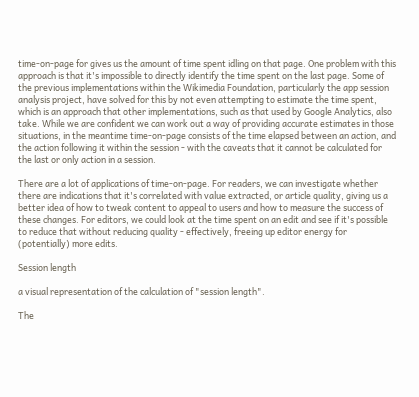time-on-page for gives us the amount of time spent idling on that page. One problem with this approach is that it's impossible to directly identify the time spent on the last page. Some of the previous implementations within the Wikimedia Foundation, particularly the app session analysis project, have solved for this by not even attempting to estimate the time spent, which is an approach that other implementations, such as that used by Google Analytics, also take. While we are confident we can work out a way of providing accurate estimates in those situations, in the meantime time-on-page consists of the time elapsed between an action, and the action following it within the session - with the caveats that it cannot be calculated for the last or only action in a session.

There are a lot of applications of time-on-page. For readers, we can investigate whether there are indications that it's correlated with value extracted, or article quality, giving us a better idea of how to tweak content to appeal to users and how to measure the success of these changes. For editors, we could look at the time spent on an edit and see if it's possible to reduce that without reducing quality - effectively, freeing up editor energy for (potentially) more edits.

Session length

a visual representation of the calculation of "session length".

The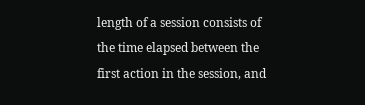length of a session consists of the time elapsed between the first action in the session, and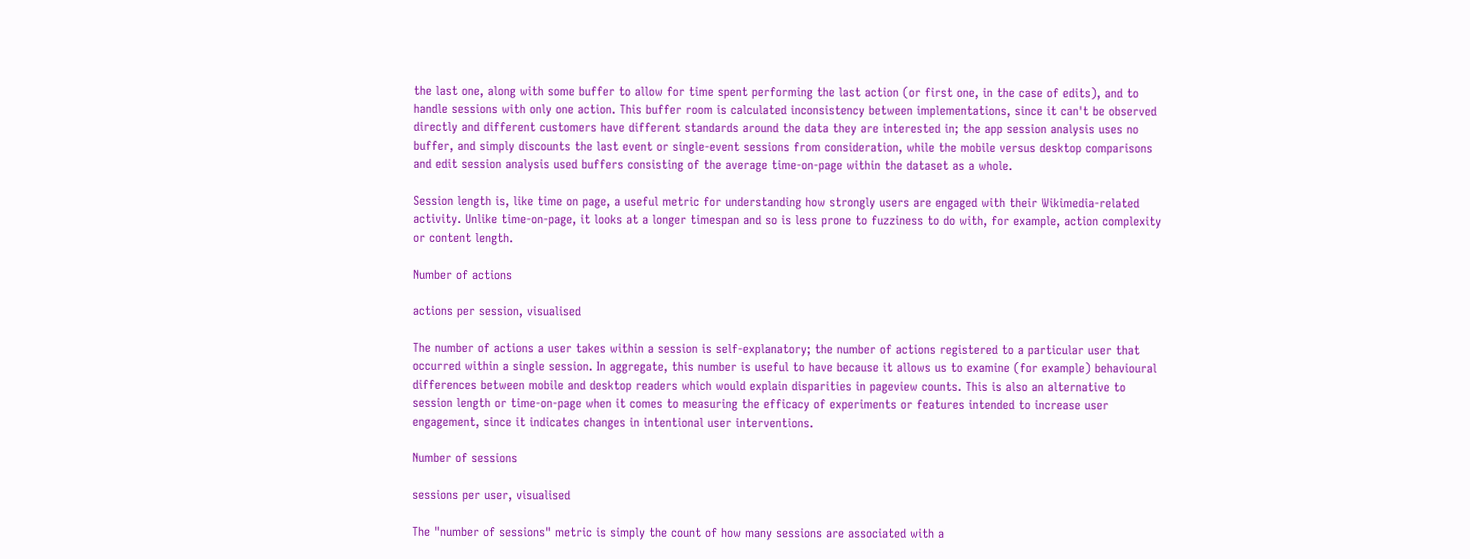the last one, along with some buffer to allow for time spent performing the last action (or first one, in the case of edits), and to handle sessions with only one action. This buffer room is calculated inconsistency between implementations, since it can't be observed directly and different customers have different standards around the data they are interested in; the app session analysis uses no buffer, and simply discounts the last event or single-event sessions from consideration, while the mobile versus desktop comparisons and edit session analysis used buffers consisting of the average time-on-page within the dataset as a whole.

Session length is, like time on page, a useful metric for understanding how strongly users are engaged with their Wikimedia-related activity. Unlike time-on-page, it looks at a longer timespan and so is less prone to fuzziness to do with, for example, action complexity or content length.

Number of actions

actions per session, visualised

The number of actions a user takes within a session is self-explanatory; the number of actions registered to a particular user that occurred within a single session. In aggregate, this number is useful to have because it allows us to examine (for example) behavioural differences between mobile and desktop readers which would explain disparities in pageview counts. This is also an alternative to session length or time-on-page when it comes to measuring the efficacy of experiments or features intended to increase user engagement, since it indicates changes in intentional user interventions.

Number of sessions

sessions per user, visualised

The "number of sessions" metric is simply the count of how many sessions are associated with a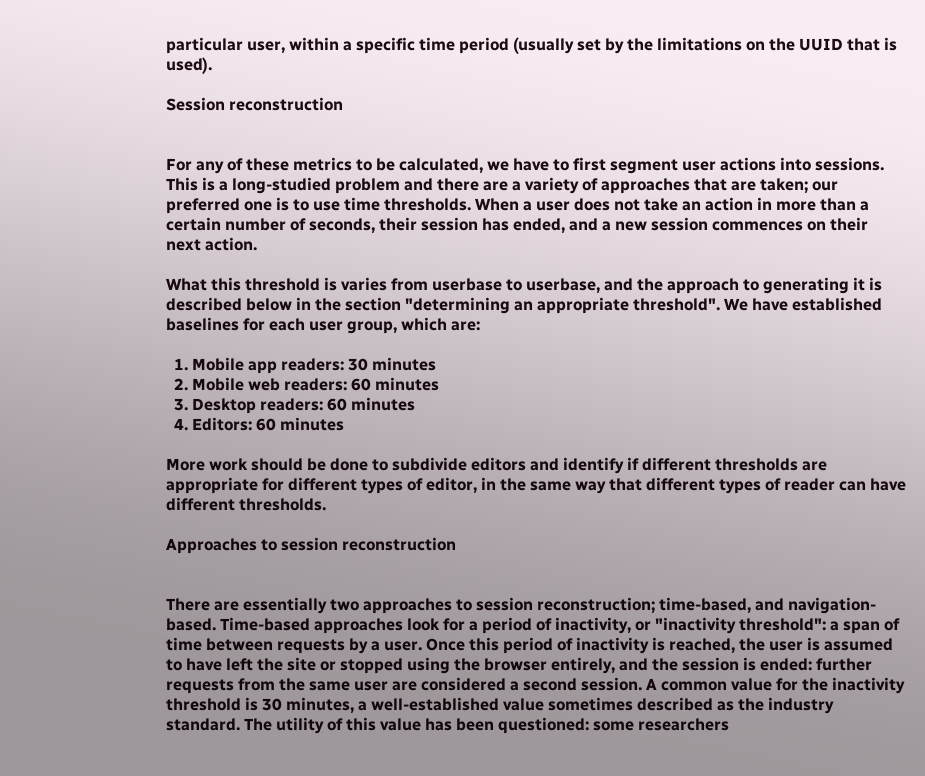particular user, within a specific time period (usually set by the limitations on the UUID that is used).

Session reconstruction


For any of these metrics to be calculated, we have to first segment user actions into sessions. This is a long-studied problem and there are a variety of approaches that are taken; our preferred one is to use time thresholds. When a user does not take an action in more than a certain number of seconds, their session has ended, and a new session commences on their next action.

What this threshold is varies from userbase to userbase, and the approach to generating it is described below in the section "determining an appropriate threshold". We have established baselines for each user group, which are:

  1. Mobile app readers: 30 minutes
  2. Mobile web readers: 60 minutes
  3. Desktop readers: 60 minutes
  4. Editors: 60 minutes

More work should be done to subdivide editors and identify if different thresholds are appropriate for different types of editor, in the same way that different types of reader can have different thresholds.

Approaches to session reconstruction


There are essentially two approaches to session reconstruction; time-based, and navigation-based. Time-based approaches look for a period of inactivity, or "inactivity threshold": a span of time between requests by a user. Once this period of inactivity is reached, the user is assumed to have left the site or stopped using the browser entirely, and the session is ended: further requests from the same user are considered a second session. A common value for the inactivity threshold is 30 minutes, a well-established value sometimes described as the industry standard. The utility of this value has been questioned: some researchers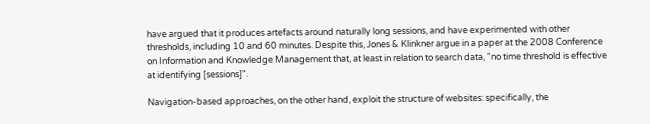have argued that it produces artefacts around naturally long sessions, and have experimented with other thresholds, including 10 and 60 minutes. Despite this, Jones & Klinkner argue in a paper at the 2008 Conference on Information and Knowledge Management that, at least in relation to search data, "no time threshold is effective at identifying [sessions]".

Navigation-based approaches, on the other hand, exploit the structure of websites: specifically, the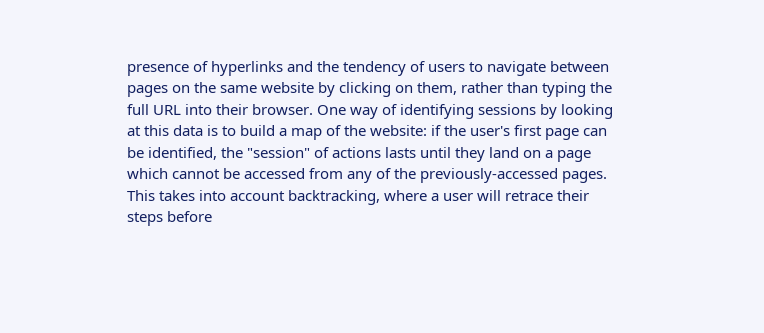presence of hyperlinks and the tendency of users to navigate between pages on the same website by clicking on them, rather than typing the full URL into their browser. One way of identifying sessions by looking at this data is to build a map of the website: if the user's first page can be identified, the "session" of actions lasts until they land on a page which cannot be accessed from any of the previously-accessed pages. This takes into account backtracking, where a user will retrace their steps before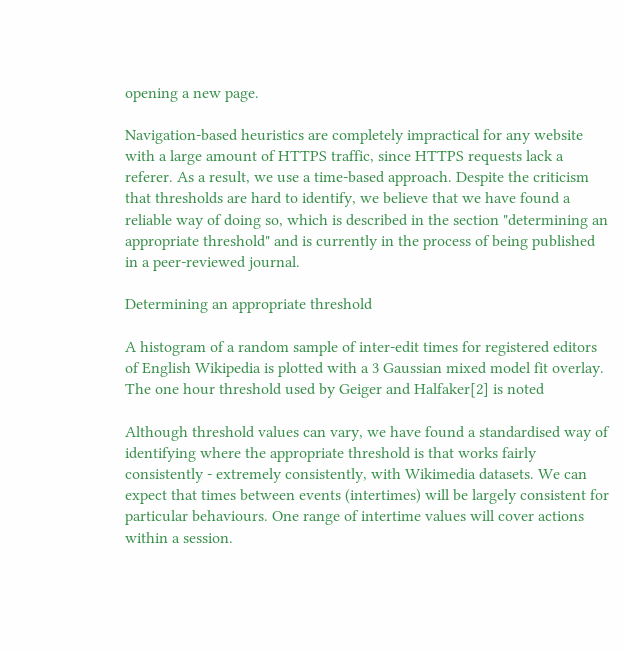opening a new page.

Navigation-based heuristics are completely impractical for any website with a large amount of HTTPS traffic, since HTTPS requests lack a referer. As a result, we use a time-based approach. Despite the criticism that thresholds are hard to identify, we believe that we have found a reliable way of doing so, which is described in the section "determining an appropriate threshold" and is currently in the process of being published in a peer-reviewed journal.

Determining an appropriate threshold

A histogram of a random sample of inter-edit times for registered editors of English Wikipedia is plotted with a 3 Gaussian mixed model fit overlay. The one hour threshold used by Geiger and Halfaker[2] is noted

Although threshold values can vary, we have found a standardised way of identifying where the appropriate threshold is that works fairly consistently - extremely consistently, with Wikimedia datasets. We can expect that times between events (intertimes) will be largely consistent for particular behaviours. One range of intertime values will cover actions within a session.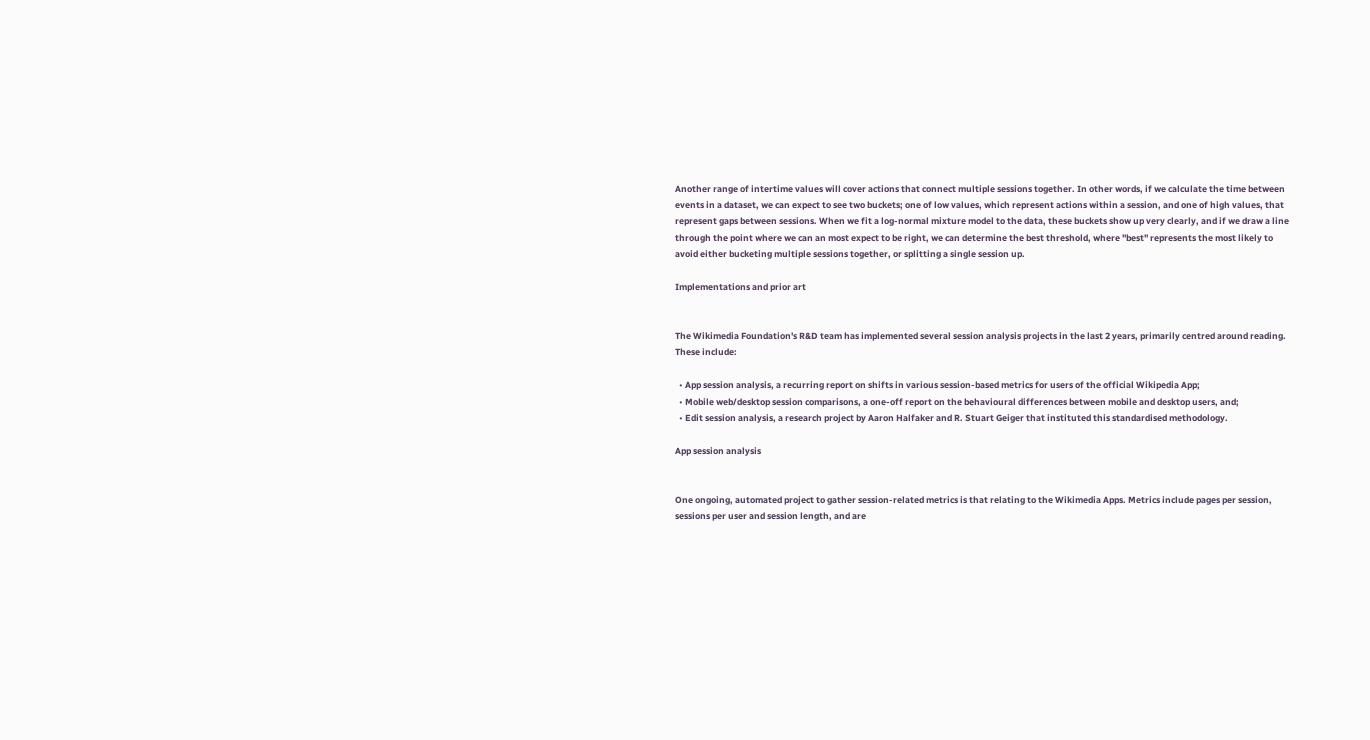Another range of intertime values will cover actions that connect multiple sessions together. In other words, if we calculate the time between events in a dataset, we can expect to see two buckets; one of low values, which represent actions within a session, and one of high values, that represent gaps between sessions. When we fit a log-normal mixture model to the data, these buckets show up very clearly, and if we draw a line through the point where we can an most expect to be right, we can determine the best threshold, where "best" represents the most likely to avoid either bucketing multiple sessions together, or splitting a single session up.

Implementations and prior art


The Wikimedia Foundation's R&D team has implemented several session analysis projects in the last 2 years, primarily centred around reading. These include:

  • App session analysis, a recurring report on shifts in various session-based metrics for users of the official Wikipedia App;
  • Mobile web/desktop session comparisons, a one-off report on the behavioural differences between mobile and desktop users, and;
  • Edit session analysis, a research project by Aaron Halfaker and R. Stuart Geiger that instituted this standardised methodology.

App session analysis


One ongoing, automated project to gather session-related metrics is that relating to the Wikimedia Apps. Metrics include pages per session, sessions per user and session length, and are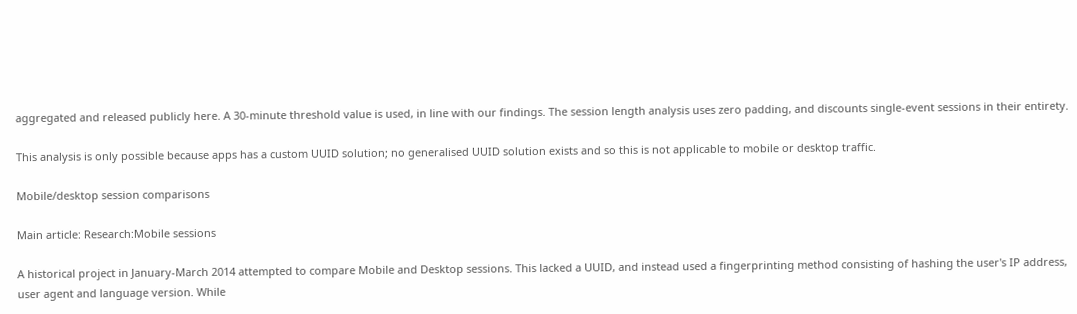aggregated and released publicly here. A 30-minute threshold value is used, in line with our findings. The session length analysis uses zero padding, and discounts single-event sessions in their entirety.

This analysis is only possible because apps has a custom UUID solution; no generalised UUID solution exists and so this is not applicable to mobile or desktop traffic.

Mobile/desktop session comparisons

Main article: Research:Mobile sessions

A historical project in January-March 2014 attempted to compare Mobile and Desktop sessions. This lacked a UUID, and instead used a fingerprinting method consisting of hashing the user's IP address, user agent and language version. While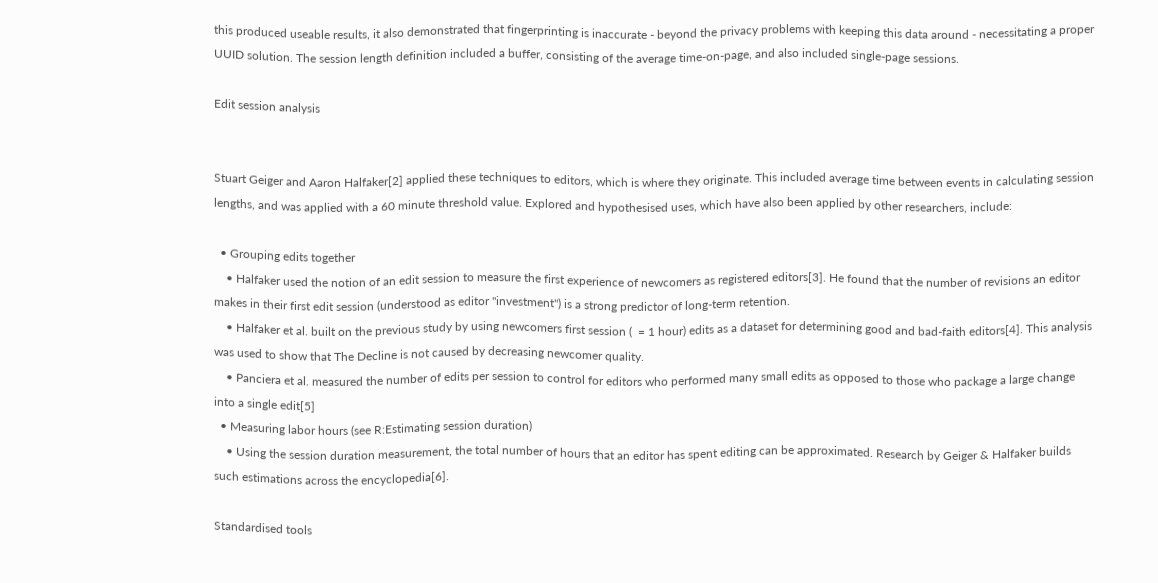this produced useable results, it also demonstrated that fingerprinting is inaccurate - beyond the privacy problems with keeping this data around - necessitating a proper UUID solution. The session length definition included a buffer, consisting of the average time-on-page, and also included single-page sessions.

Edit session analysis


Stuart Geiger and Aaron Halfaker[2] applied these techniques to editors, which is where they originate. This included average time between events in calculating session lengths, and was applied with a 60 minute threshold value. Explored and hypothesised uses, which have also been applied by other researchers, include:

  • Grouping edits together
    • Halfaker used the notion of an edit session to measure the first experience of newcomers as registered editors[3]. He found that the number of revisions an editor makes in their first edit session (understood as editor "investment") is a strong predictor of long-term retention.
    • Halfaker et al. built on the previous study by using newcomers first session (  = 1 hour) edits as a dataset for determining good and bad-faith editors[4]. This analysis was used to show that The Decline is not caused by decreasing newcomer quality.
    • Panciera et al. measured the number of edits per session to control for editors who performed many small edits as opposed to those who package a large change into a single edit[5]
  • Measuring labor hours (see R:Estimating session duration)
    • Using the session duration measurement, the total number of hours that an editor has spent editing can be approximated. Research by Geiger & Halfaker builds such estimations across the encyclopedia[6].

Standardised tools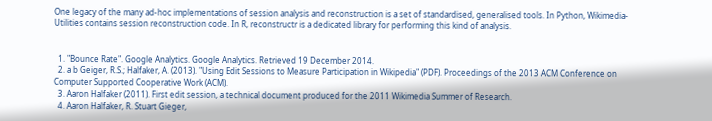One legacy of the many ad-hoc implementations of session analysis and reconstruction is a set of standardised, generalised tools. In Python, Wikimedia-Utilities contains session reconstruction code. In R, reconstructr is a dedicated library for performing this kind of analysis.


  1. "Bounce Rate". Google Analytics. Google Analytics. Retrieved 19 December 2014.
  2. a b Geiger, R.S.; Halfaker, A. (2013). "Using Edit Sessions to Measure Participation in Wikipedia" (PDF). Proceedings of the 2013 ACM Conference on Computer Supported Cooperative Work (ACM).
  3. Aaron Halfaker (2011). First edit session, a technical document produced for the 2011 Wikimedia Summer of Research.
  4. Aaron Halfaker, R. Stuart Gieger,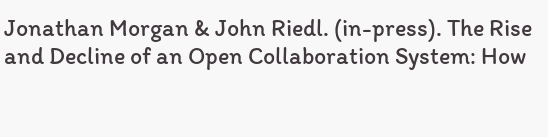Jonathan Morgan & John Riedl. (in-press). The Rise and Decline of an Open Collaboration System: How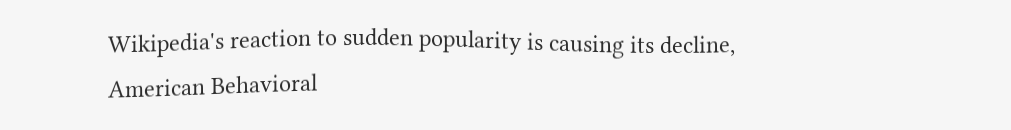Wikipedia's reaction to sudden popularity is causing its decline, American Behavioral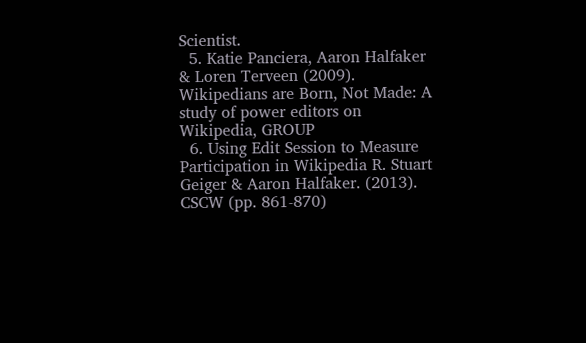Scientist.
  5. Katie Panciera, Aaron Halfaker & Loren Terveen (2009). Wikipedians are Born, Not Made: A study of power editors on Wikipedia, GROUP
  6. Using Edit Session to Measure Participation in Wikipedia R. Stuart Geiger & Aaron Halfaker. (2013). CSCW (pp. 861-870)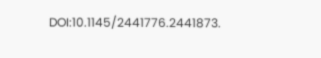DOI:10.1145/2441776.2441873.